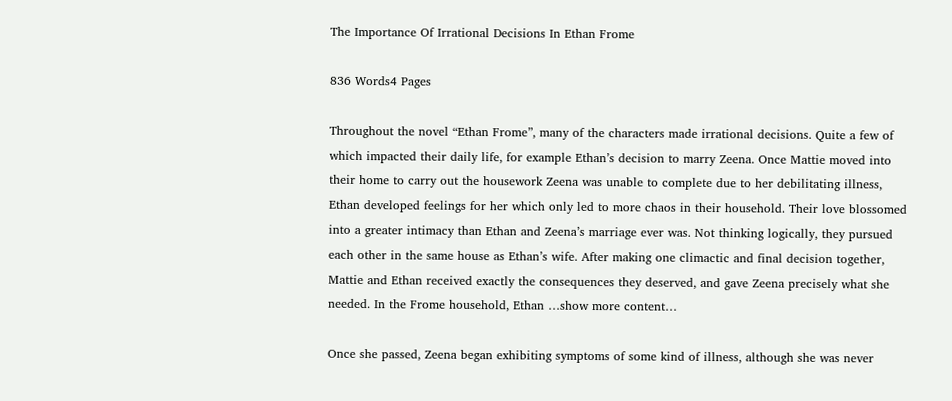The Importance Of Irrational Decisions In Ethan Frome

836 Words4 Pages

Throughout the novel “Ethan Frome”, many of the characters made irrational decisions. Quite a few of which impacted their daily life, for example Ethan’s decision to marry Zeena. Once Mattie moved into their home to carry out the housework Zeena was unable to complete due to her debilitating illness, Ethan developed feelings for her which only led to more chaos in their household. Their love blossomed into a greater intimacy than Ethan and Zeena’s marriage ever was. Not thinking logically, they pursued each other in the same house as Ethan’s wife. After making one climactic and final decision together, Mattie and Ethan received exactly the consequences they deserved, and gave Zeena precisely what she needed. In the Frome household, Ethan …show more content…

Once she passed, Zeena began exhibiting symptoms of some kind of illness, although she was never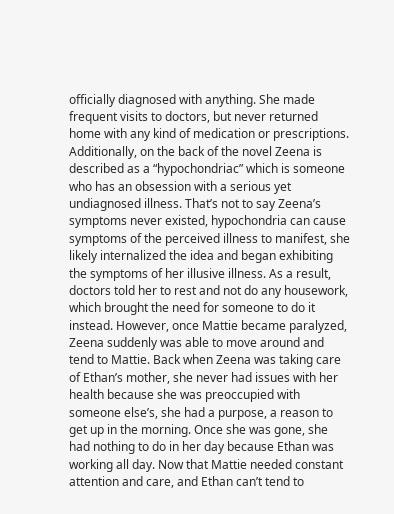officially diagnosed with anything. She made frequent visits to doctors, but never returned home with any kind of medication or prescriptions. Additionally, on the back of the novel Zeena is described as a “hypochondriac” which is someone who has an obsession with a serious yet undiagnosed illness. That’s not to say Zeena’s symptoms never existed, hypochondria can cause symptoms of the perceived illness to manifest, she likely internalized the idea and began exhibiting the symptoms of her illusive illness. As a result, doctors told her to rest and not do any housework, which brought the need for someone to do it instead. However, once Mattie became paralyzed, Zeena suddenly was able to move around and tend to Mattie. Back when Zeena was taking care of Ethan’s mother, she never had issues with her health because she was preoccupied with someone else’s, she had a purpose, a reason to get up in the morning. Once she was gone, she had nothing to do in her day because Ethan was working all day. Now that Mattie needed constant attention and care, and Ethan can’t tend to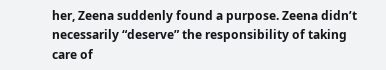her, Zeena suddenly found a purpose. Zeena didn’t necessarily “deserve” the responsibility of taking care of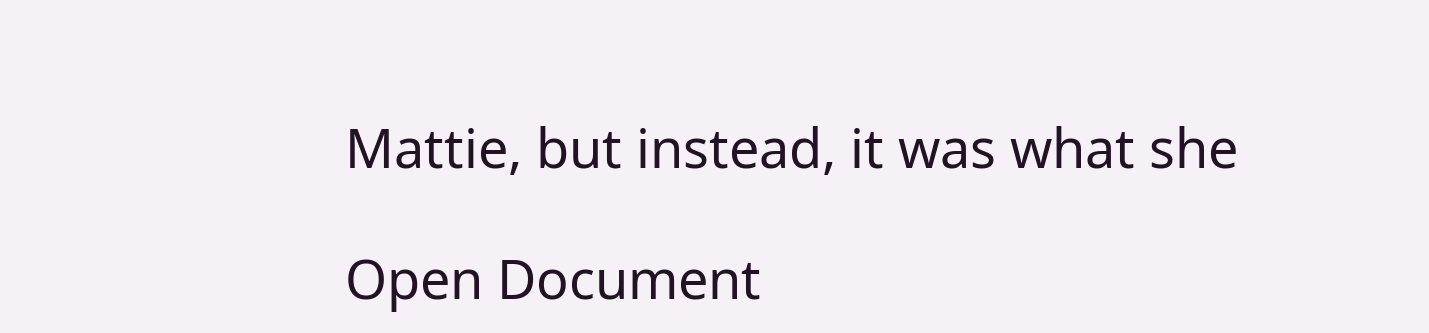Mattie, but instead, it was what she

Open Document